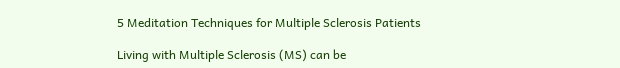5 Meditation Techniques for Multiple Sclerosis Patients

Living with Multiple Sclerosis (MS) can be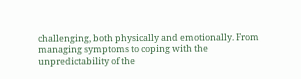challenging, both physically and emotionally. From managing symptoms to coping with the unpredictability of the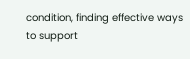condition, finding effective ways to support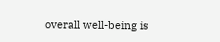overall well-being is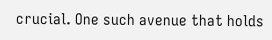crucial. One such avenue that holds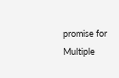promise for Multiple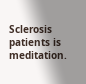Sclerosis patients is meditation.